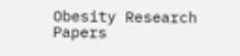Obesity Research Papers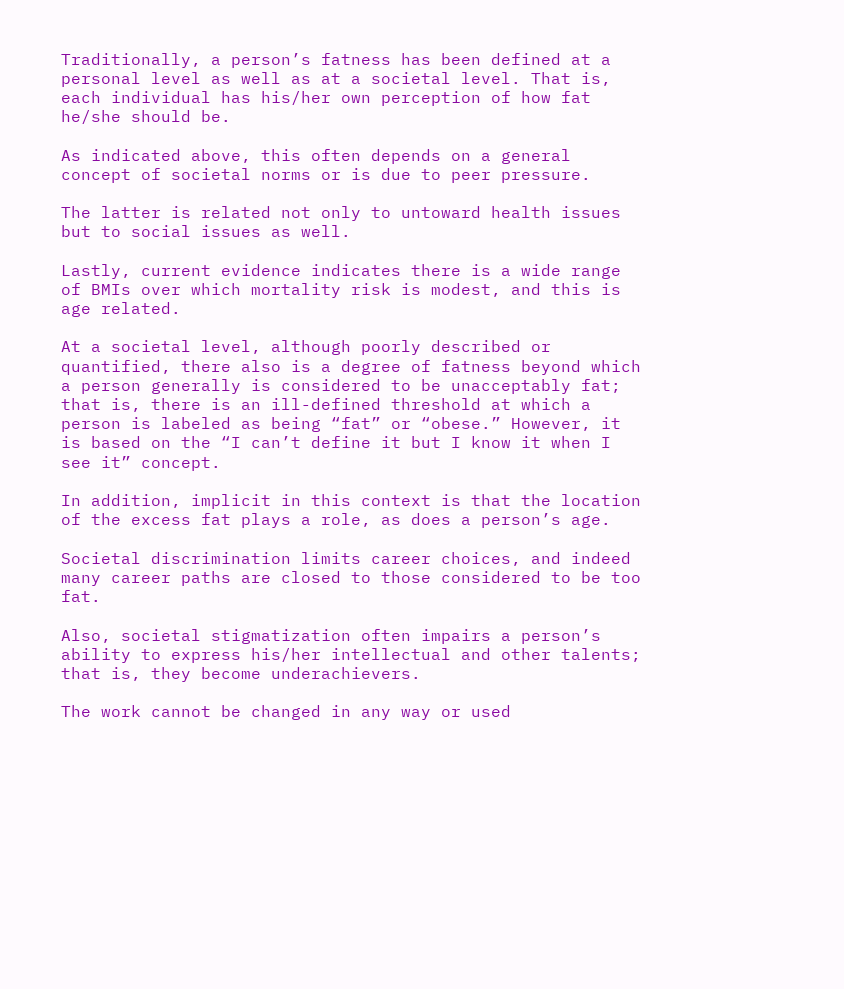Traditionally, a person’s fatness has been defined at a personal level as well as at a societal level. That is, each individual has his/her own perception of how fat he/she should be.

As indicated above, this often depends on a general concept of societal norms or is due to peer pressure.

The latter is related not only to untoward health issues but to social issues as well.

Lastly, current evidence indicates there is a wide range of BMIs over which mortality risk is modest, and this is age related.

At a societal level, although poorly described or quantified, there also is a degree of fatness beyond which a person generally is considered to be unacceptably fat; that is, there is an ill-defined threshold at which a person is labeled as being “fat” or “obese.” However, it is based on the “I can’t define it but I know it when I see it” concept.

In addition, implicit in this context is that the location of the excess fat plays a role, as does a person’s age.

Societal discrimination limits career choices, and indeed many career paths are closed to those considered to be too fat.

Also, societal stigmatization often impairs a person’s ability to express his/her intellectual and other talents; that is, they become underachievers.

The work cannot be changed in any way or used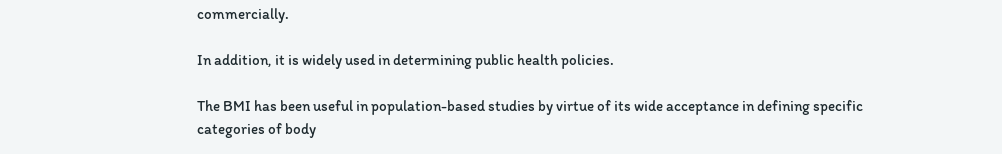commercially.

In addition, it is widely used in determining public health policies.

The BMI has been useful in population-based studies by virtue of its wide acceptance in defining specific categories of body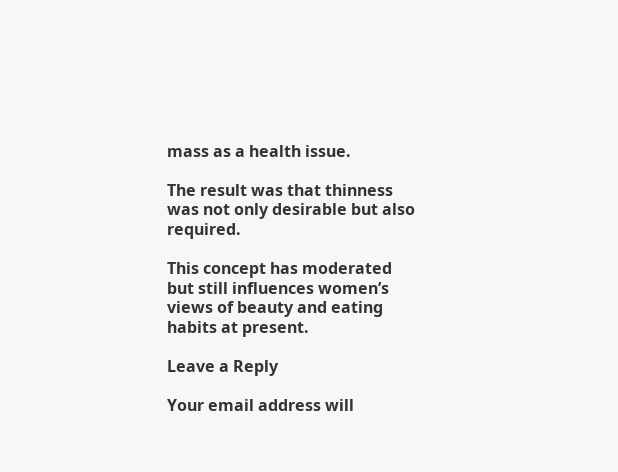mass as a health issue.

The result was that thinness was not only desirable but also required.

This concept has moderated but still influences women’s views of beauty and eating habits at present.

Leave a Reply

Your email address will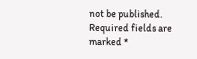not be published. Required fields are marked *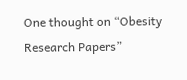One thought on “Obesity Research Papers”